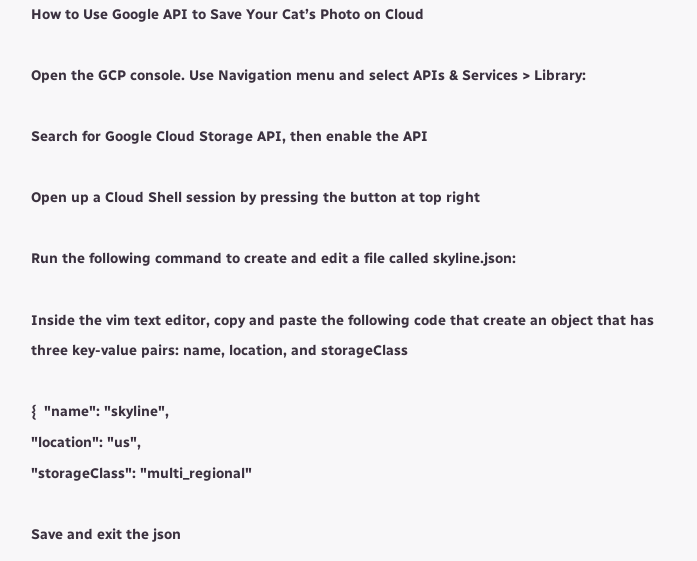How to Use Google API to Save Your Cat’s Photo on Cloud

Open the GCP console. Use Navigation menu and select APIs & Services > Library:

Search for Google Cloud Storage API, then enable the API

Open up a Cloud Shell session by pressing the button at top right

Run the following command to create and edit a file called skyline.json:

Inside the vim text editor, copy and paste the following code that create an object that has three key-value pairs: name, location, and storageClass

{  "name": "skyline",
"location": "us",
"storageClass": "multi_regional"

Save and exit the json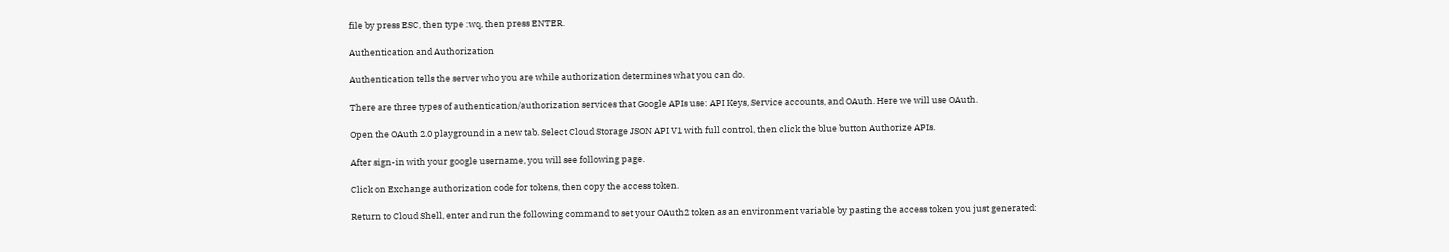file by press ESC, then type :wq, then press ENTER.

Authentication and Authorization

Authentication tells the server who you are while authorization determines what you can do.

There are three types of authentication/authorization services that Google APIs use: API Keys, Service accounts, and OAuth. Here we will use OAuth.

Open the OAuth 2.0 playground in a new tab. Select Cloud Storage JSON API V1 with full control, then click the blue button Authorize APIs.

After sign-in with your google username, you will see following page.

Click on Exchange authorization code for tokens, then copy the access token.

Return to Cloud Shell, enter and run the following command to set your OAuth2 token as an environment variable by pasting the access token you just generated: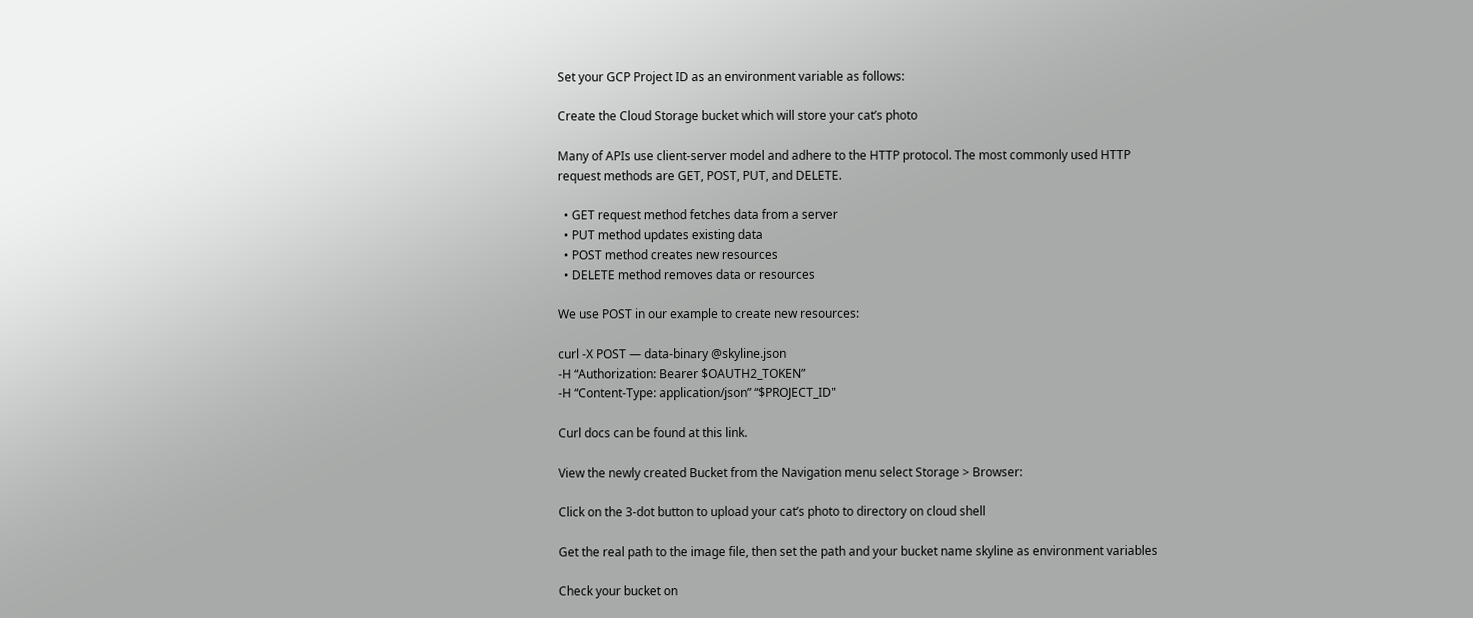Set your GCP Project ID as an environment variable as follows:

Create the Cloud Storage bucket which will store your cat’s photo

Many of APIs use client-server model and adhere to the HTTP protocol. The most commonly used HTTP request methods are GET, POST, PUT, and DELETE.

  • GET request method fetches data from a server
  • PUT method updates existing data
  • POST method creates new resources
  • DELETE method removes data or resources

We use POST in our example to create new resources:

curl -X POST — data-binary @skyline.json
-H “Authorization: Bearer $OAUTH2_TOKEN”
-H “Content-Type: application/json” “$PROJECT_ID"

Curl docs can be found at this link.

View the newly created Bucket from the Navigation menu select Storage > Browser:

Click on the 3-dot button to upload your cat’s photo to directory on cloud shell

Get the real path to the image file, then set the path and your bucket name skyline as environment variables

Check your bucket on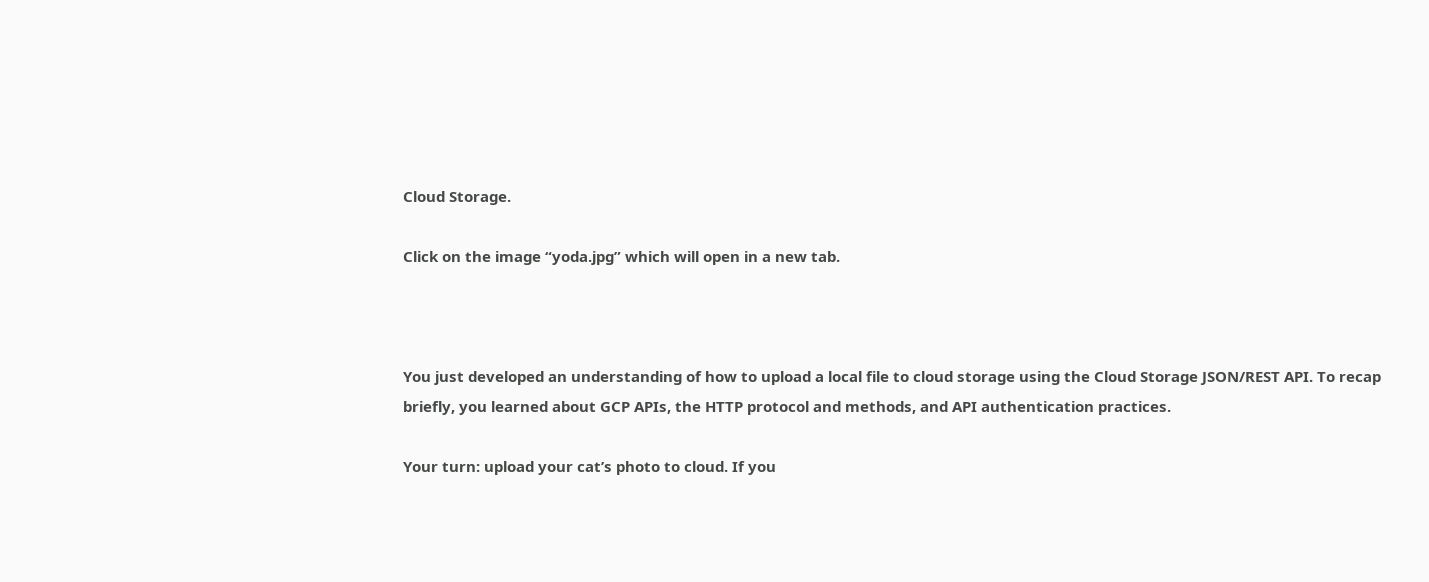Cloud Storage.

Click on the image “yoda.jpg” which will open in a new tab.



You just developed an understanding of how to upload a local file to cloud storage using the Cloud Storage JSON/REST API. To recap briefly, you learned about GCP APIs, the HTTP protocol and methods, and API authentication practices.

Your turn: upload your cat’s photo to cloud. If you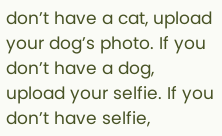don’t have a cat, upload your dog’s photo. If you don’t have a dog, upload your selfie. If you don’t have selfie,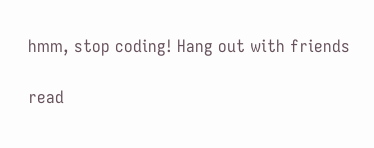hmm, stop coding! Hang out with friends

read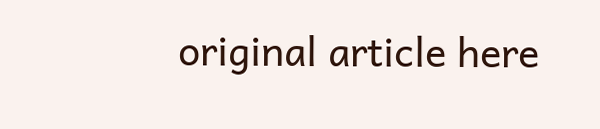original article here